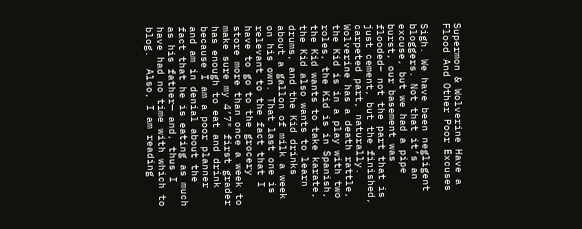Supermon & Wolverine Have a Flood And Other Poor Excuses

Sigh. We have been negligent bloggers. Not that it’s an excuse, but we had a pipe burst, our basement was flooded– not the part that is just cement, but the finished, carpeted part, naturally.  Wolverine has a death rattle, the Kid is in a play with two roles, the Kid is in Spanish, the Kid wants to take karate, the Kid also wants to learn drums, and the Kid drinks about a gallon of milk a week on his own. That last one is relevant to the fact that I have to go to the grocery store more than once a week to make sure my 4’7″ first grader has enough to eat and drink because I am a poor planner and am in denial about the fact that he is eating as much as his father— and, thus I have had no time with which to blog.  Also, I am reading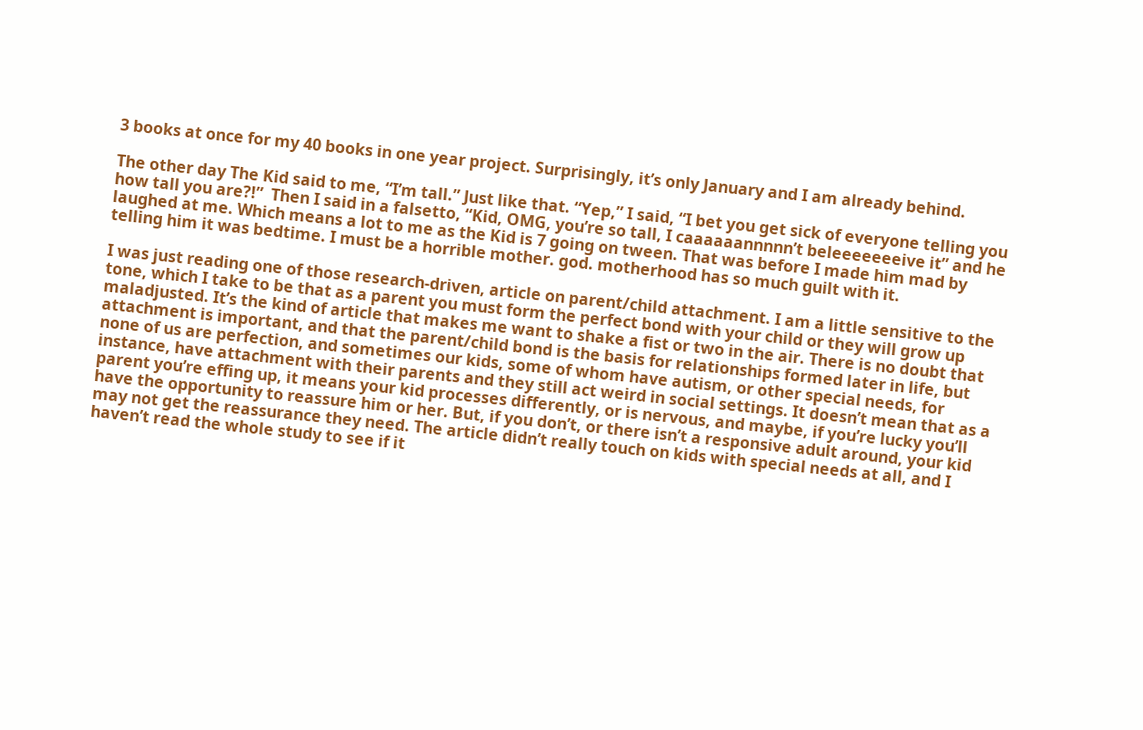3 books at once for my 40 books in one year project. Surprisingly, it’s only January and I am already behind.

The other day The Kid said to me, “I’m tall.” Just like that. “Yep,” I said, “I bet you get sick of everyone telling you how tall you are?!”  Then I said in a falsetto, “Kid, OMG, you’re so tall, I caaaaaannnnn’t beleeeeeeeive it” and he laughed at me. Which means a lot to me as the Kid is 7 going on tween. That was before I made him mad by telling him it was bedtime. I must be a horrible mother. god. motherhood has so much guilt with it.

I was just reading one of those research-driven, article on parent/child attachment. I am a little sensitive to the tone, which I take to be that as a parent you must form the perfect bond with your child or they will grow up maladjusted. It’s the kind of article that makes me want to shake a fist or two in the air. There is no doubt that attachment is important, and that the parent/child bond is the basis for relationships formed later in life, but none of us are perfection, and sometimes our kids, some of whom have autism, or other special needs, for instance, have attachment with their parents and they still act weird in social settings. It doesn’t mean that as a parent you’re effing up, it means your kid processes differently, or is nervous, and maybe, if you’re lucky you’ll have the opportunity to reassure him or her. But, if you don’t, or there isn’t a responsive adult around, your kid may not get the reassurance they need. The article didn’t really touch on kids with special needs at all, and I haven’t read the whole study to see if it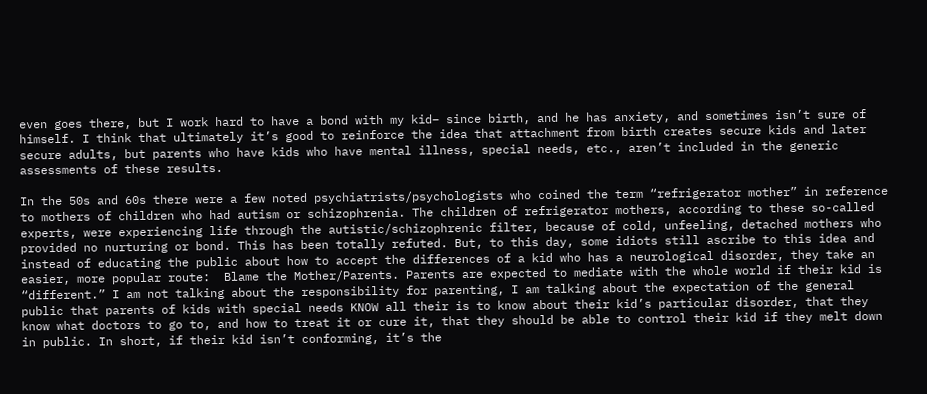even goes there, but I work hard to have a bond with my kid– since birth, and he has anxiety, and sometimes isn’t sure of himself. I think that ultimately it’s good to reinforce the idea that attachment from birth creates secure kids and later secure adults, but parents who have kids who have mental illness, special needs, etc., aren’t included in the generic assessments of these results.

In the 50s and 60s there were a few noted psychiatrists/psychologists who coined the term “refrigerator mother” in reference to mothers of children who had autism or schizophrenia. The children of refrigerator mothers, according to these so-called experts, were experiencing life through the autistic/schizophrenic filter, because of cold, unfeeling, detached mothers who provided no nurturing or bond. This has been totally refuted. But, to this day, some idiots still ascribe to this idea and instead of educating the public about how to accept the differences of a kid who has a neurological disorder, they take an easier, more popular route:  Blame the Mother/Parents. Parents are expected to mediate with the whole world if their kid is “different.” I am not talking about the responsibility for parenting, I am talking about the expectation of the general public that parents of kids with special needs KNOW all their is to know about their kid’s particular disorder, that they know what doctors to go to, and how to treat it or cure it, that they should be able to control their kid if they melt down in public. In short, if their kid isn’t conforming, it’s the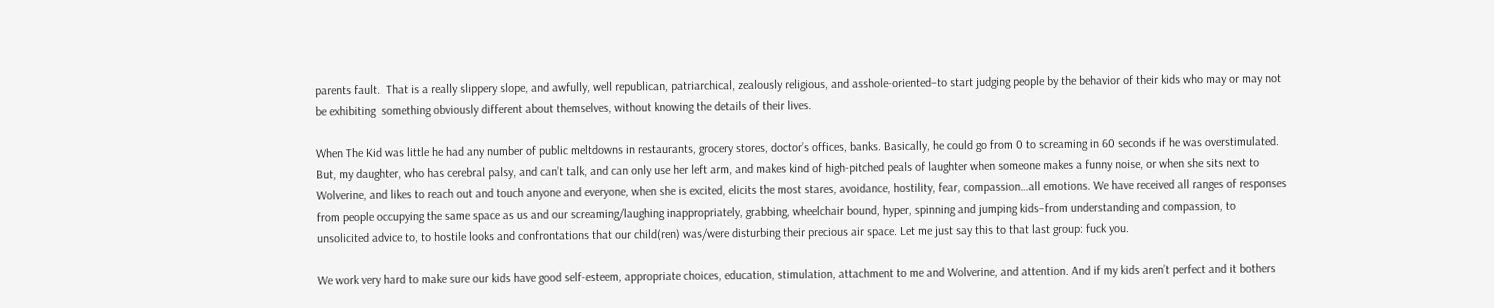parents fault.  That is a really slippery slope, and awfully, well republican, patriarchical, zealously religious, and asshole-oriented–to start judging people by the behavior of their kids who may or may not be exhibiting  something obviously different about themselves, without knowing the details of their lives.

When The Kid was little he had any number of public meltdowns in restaurants, grocery stores, doctor’s offices, banks. Basically, he could go from 0 to screaming in 60 seconds if he was overstimulated. But, my daughter, who has cerebral palsy, and can’t talk, and can only use her left arm, and makes kind of high-pitched peals of laughter when someone makes a funny noise, or when she sits next to Wolverine, and likes to reach out and touch anyone and everyone, when she is excited, elicits the most stares, avoidance, hostility, fear, compassion…all emotions. We have received all ranges of responses from people occupying the same space as us and our screaming/laughing inappropriately, grabbing, wheelchair bound, hyper, spinning and jumping kids–from understanding and compassion, to unsolicited advice to, to hostile looks and confrontations that our child(ren) was/were disturbing their precious air space. Let me just say this to that last group: fuck you.

We work very hard to make sure our kids have good self-esteem, appropriate choices, education, stimulation, attachment to me and Wolverine, and attention. And if my kids aren’t perfect and it bothers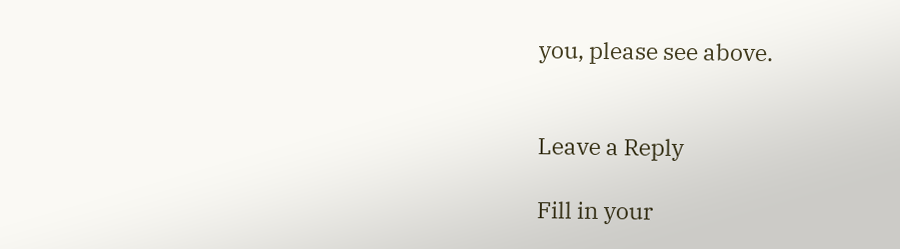you, please see above.


Leave a Reply

Fill in your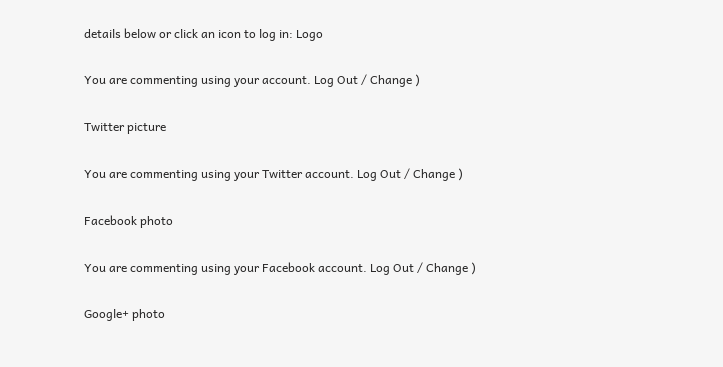details below or click an icon to log in: Logo

You are commenting using your account. Log Out / Change )

Twitter picture

You are commenting using your Twitter account. Log Out / Change )

Facebook photo

You are commenting using your Facebook account. Log Out / Change )

Google+ photo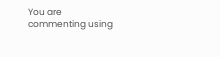You are commenting using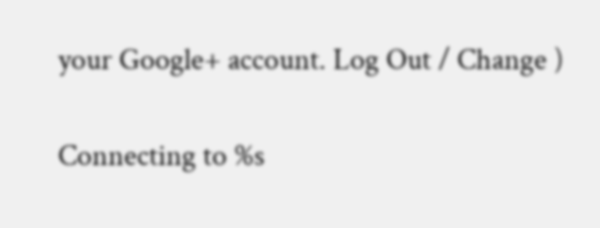your Google+ account. Log Out / Change )

Connecting to %s